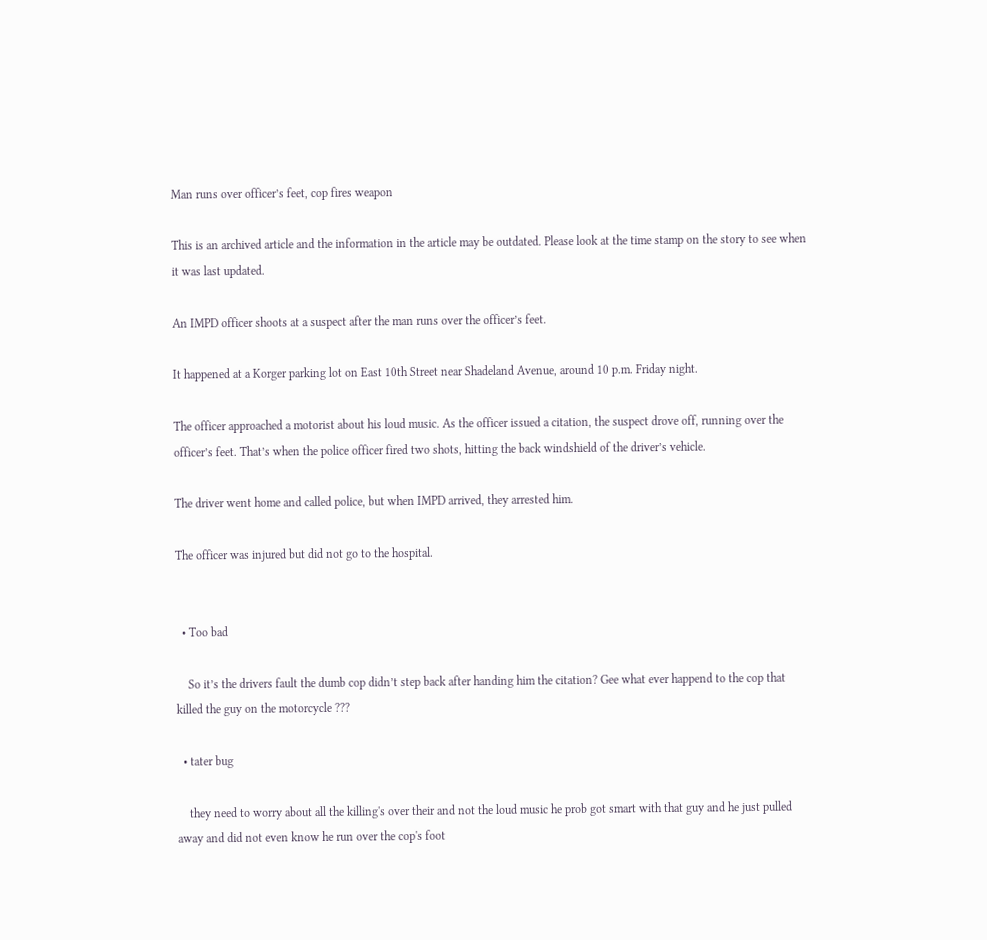Man runs over officer’s feet, cop fires weapon

This is an archived article and the information in the article may be outdated. Please look at the time stamp on the story to see when it was last updated.

An IMPD officer shoots at a suspect after the man runs over the officer’s feet.

It happened at a Korger parking lot on East 10th Street near Shadeland Avenue, around 10 p.m. Friday night.

The officer approached a motorist about his loud music. As the officer issued a citation, the suspect drove off, running over the officer’s feet. That’s when the police officer fired two shots, hitting the back windshield of the driver’s vehicle.

The driver went home and called police, but when IMPD arrived, they arrested him.

The officer was injured but did not go to the hospital.


  • Too bad

    So it’s the drivers fault the dumb cop didn’t step back after handing him the citation? Gee what ever happend to the cop that killed the guy on the motorcycle ???

  • tater bug

    they need to worry about all the killing's over their and not the loud music he prob got smart with that guy and he just pulled away and did not even know he run over the cop's foot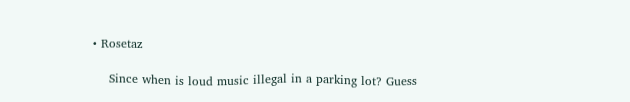• Rosetaz

    Since when is loud music illegal in a parking lot? Guess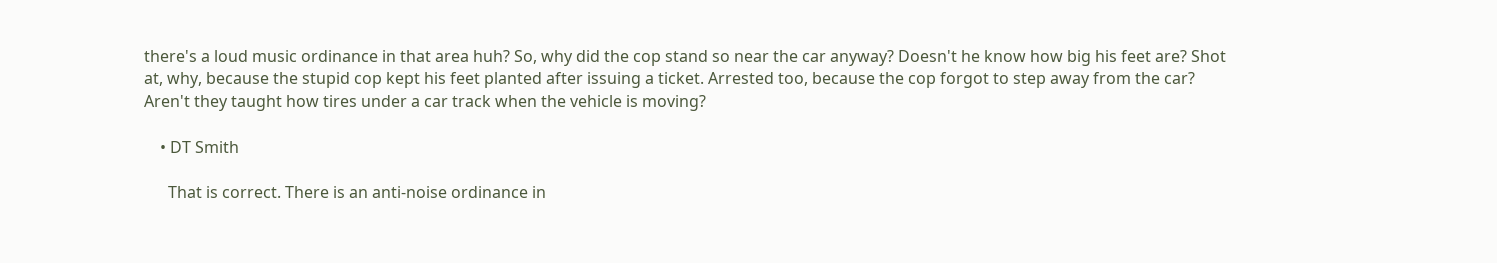there's a loud music ordinance in that area huh? So, why did the cop stand so near the car anyway? Doesn't he know how big his feet are? Shot at, why, because the stupid cop kept his feet planted after issuing a ticket. Arrested too, because the cop forgot to step away from the car? Aren't they taught how tires under a car track when the vehicle is moving?

    • DT Smith

      That is correct. There is an anti-noise ordinance in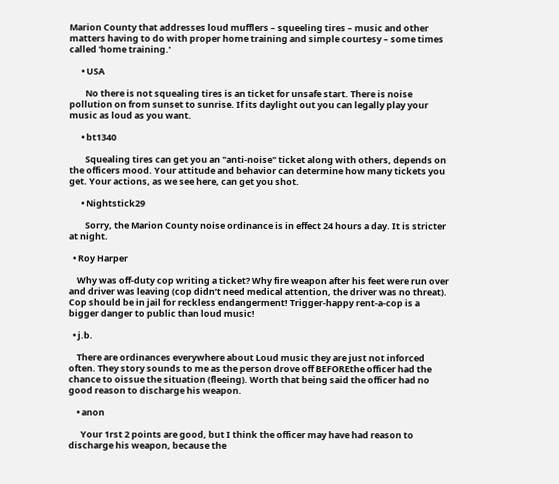Marion County that addresses loud mufflers – squeeling tires – music and other matters having to do with proper home training and simple courtesy – some times called 'home training.'

      • USA

        No there is not squealing tires is an ticket for unsafe start. There is noise pollution on from sunset to sunrise. If its daylight out you can legally play your music as loud as you want.

      • bt1340

        Squealing tires can get you an "anti-noise" ticket along with others, depends on the officers mood. Your attitude and behavior can determine how many tickets you get. Your actions, as we see here, can get you shot.

      • Nightstick29

        Sorry, the Marion County noise ordinance is in effect 24 hours a day. It is stricter at night.

  • Roy Harper

    Why was off-duty cop writing a ticket? Why fire weapon after his feet were run over and driver was leaving (cop didn’t need medical attention, the driver was no threat). Cop should be in jail for reckless endangerment! Trigger-happy rent-a-cop is a bigger danger to public than loud music!

  • j.b.

    There are ordinances everywhere about Loud music they are just not inforced often. They story sounds to me as the person drove off BEFOREthe officer had the chance to oissue the situation (fleeing). Worth that being said the officer had no good reason to discharge his weapon.

    • anon

      Your 1rst 2 points are good, but I think the officer may have had reason to discharge his weapon, because the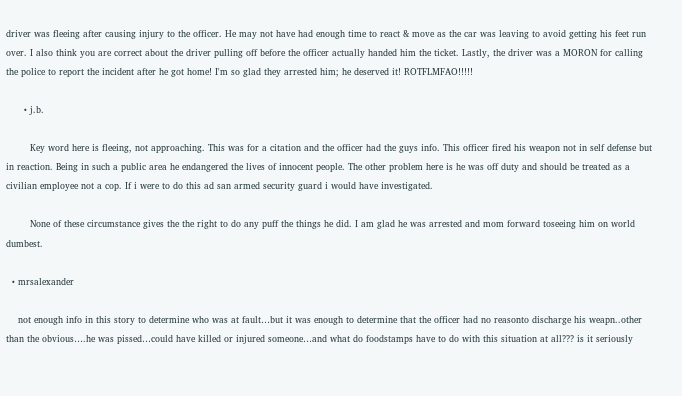driver was fleeing after causing injury to the officer. He may not have had enough time to react & move as the car was leaving to avoid getting his feet run over. I also think you are correct about the driver pulling off before the officer actually handed him the ticket. Lastly, the driver was a MORON for calling the police to report the incident after he got home! I'm so glad they arrested him; he deserved it! ROTFLMFAO!!!!!

      • j.b.

        Key word here is fleeing, not approaching. This was for a citation and the officer had the guys info. This officer fired his weapon not in self defense but in reaction. Being in such a public area he endangered the lives of innocent people. The other problem here is he was off duty and should be treated as a civilian employee not a cop. If i were to do this ad san armed security guard i would have investigated.

        None of these circumstance gives the the right to do any puff the things he did. I am glad he was arrested and mom forward toseeing him on world dumbest.

  • mrsalexander

    not enough info in this story to determine who was at fault…but it was enough to determine that the officer had no reasonto discharge his weapn..other than the obvious….he was pissed…could have killed or injured someone…and what do foodstamps have to do with this situation at all??? is it seriously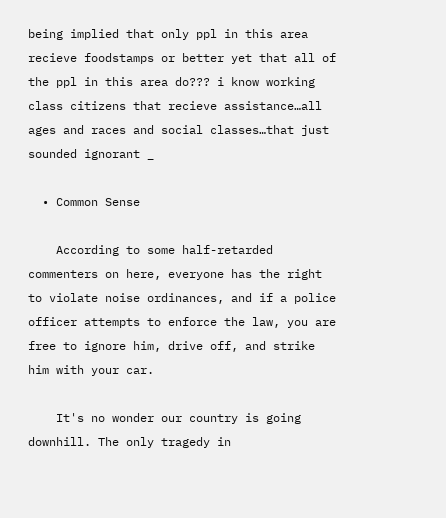being implied that only ppl in this area recieve foodstamps or better yet that all of the ppl in this area do??? i know working class citizens that recieve assistance…all ages and races and social classes…that just sounded ignorant _

  • Common Sense

    According to some half-retarded commenters on here, everyone has the right to violate noise ordinances, and if a police officer attempts to enforce the law, you are free to ignore him, drive off, and strike him with your car.

    It's no wonder our country is going downhill. The only tragedy in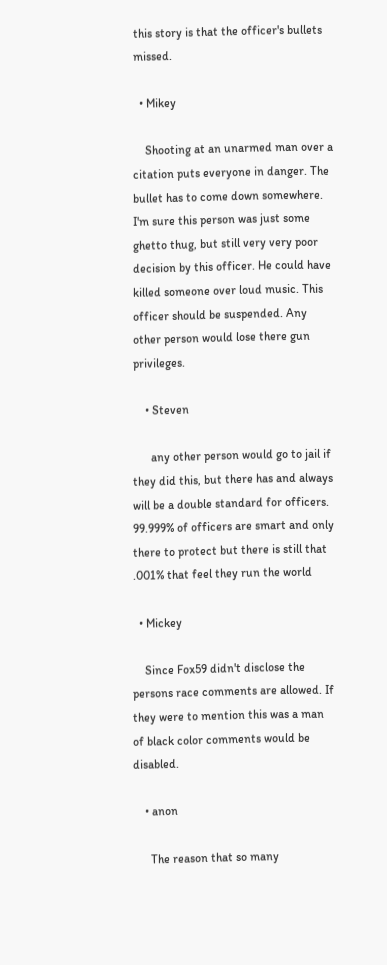this story is that the officer's bullets missed.

  • Mikey

    Shooting at an unarmed man over a citation puts everyone in danger. The bullet has to come down somewhere. I'm sure this person was just some ghetto thug, but still very very poor decision by this officer. He could have killed someone over loud music. This officer should be suspended. Any other person would lose there gun privileges.

    • Steven

      any other person would go to jail if they did this, but there has and always will be a double standard for officers. 99.999% of officers are smart and only there to protect but there is still that .001% that feel they run the world

  • Mickey

    Since Fox59 didn't disclose the persons race comments are allowed. If they were to mention this was a man of black color comments would be disabled.

    • anon

      The reason that so many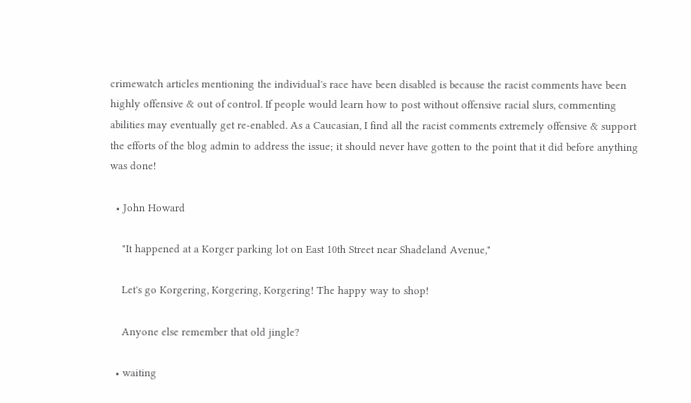crimewatch articles mentioning the individual's race have been disabled is because the racist comments have been highly offensive & out of control. If people would learn how to post without offensive racial slurs, commenting abilities may eventually get re-enabled. As a Caucasian, I find all the racist comments extremely offensive & support the efforts of the blog admin to address the issue; it should never have gotten to the point that it did before anything was done!

  • John Howard

    "It happened at a Korger parking lot on East 10th Street near Shadeland Avenue,"

    Let's go Korgering, Korgering, Korgering! The happy way to shop!

    Anyone else remember that old jingle?

  • waiting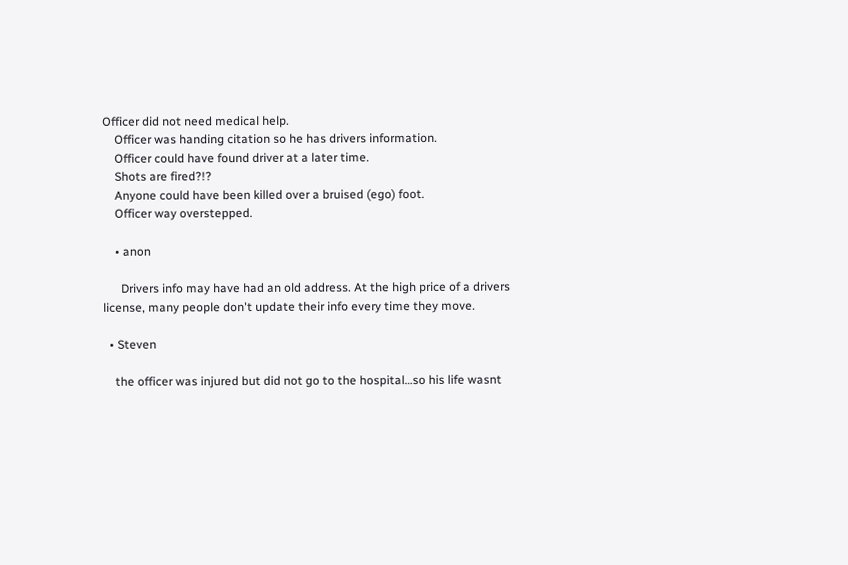Officer did not need medical help.
    Officer was handing citation so he has drivers information.
    Officer could have found driver at a later time.
    Shots are fired?!?
    Anyone could have been killed over a bruised (ego) foot.
    Officer way overstepped.

    • anon

      Drivers info may have had an old address. At the high price of a drivers license, many people don't update their info every time they move.

  • Steven

    the officer was injured but did not go to the hospital…so his life wasnt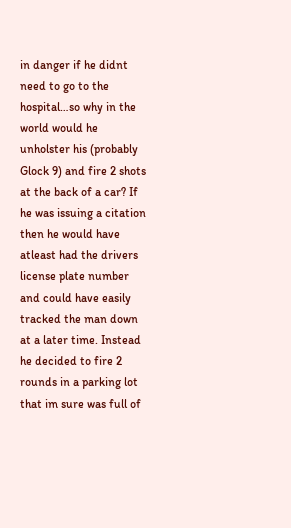in danger if he didnt need to go to the hospital…so why in the world would he unholster his (probably Glock 9) and fire 2 shots at the back of a car? If he was issuing a citation then he would have atleast had the drivers license plate number and could have easily tracked the man down at a later time. Instead he decided to fire 2 rounds in a parking lot that im sure was full of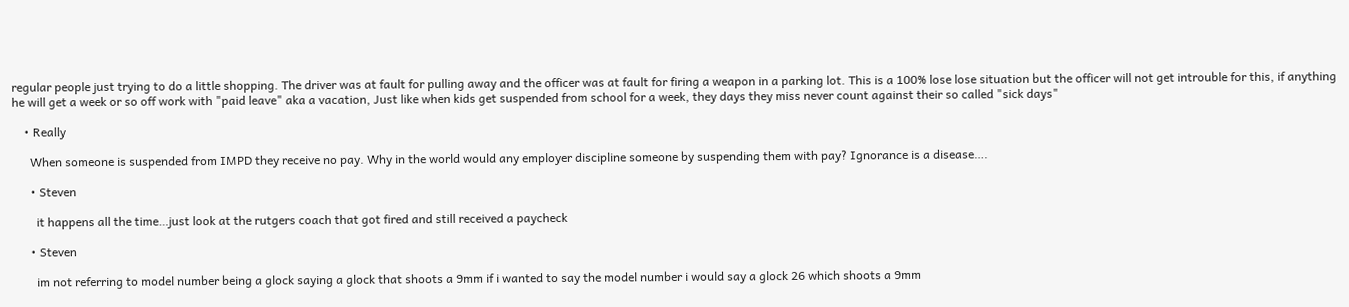regular people just trying to do a little shopping. The driver was at fault for pulling away and the officer was at fault for firing a weapon in a parking lot. This is a 100% lose lose situation but the officer will not get introuble for this, if anything he will get a week or so off work with "paid leave" aka a vacation, Just like when kids get suspended from school for a week, they days they miss never count against their so called "sick days"

    • Really

      When someone is suspended from IMPD they receive no pay. Why in the world would any employer discipline someone by suspending them with pay? Ignorance is a disease….

      • Steven

        it happens all the time…just look at the rutgers coach that got fired and still received a paycheck

      • Steven

        im not referring to model number being a glock saying a glock that shoots a 9mm if i wanted to say the model number i would say a glock 26 which shoots a 9mm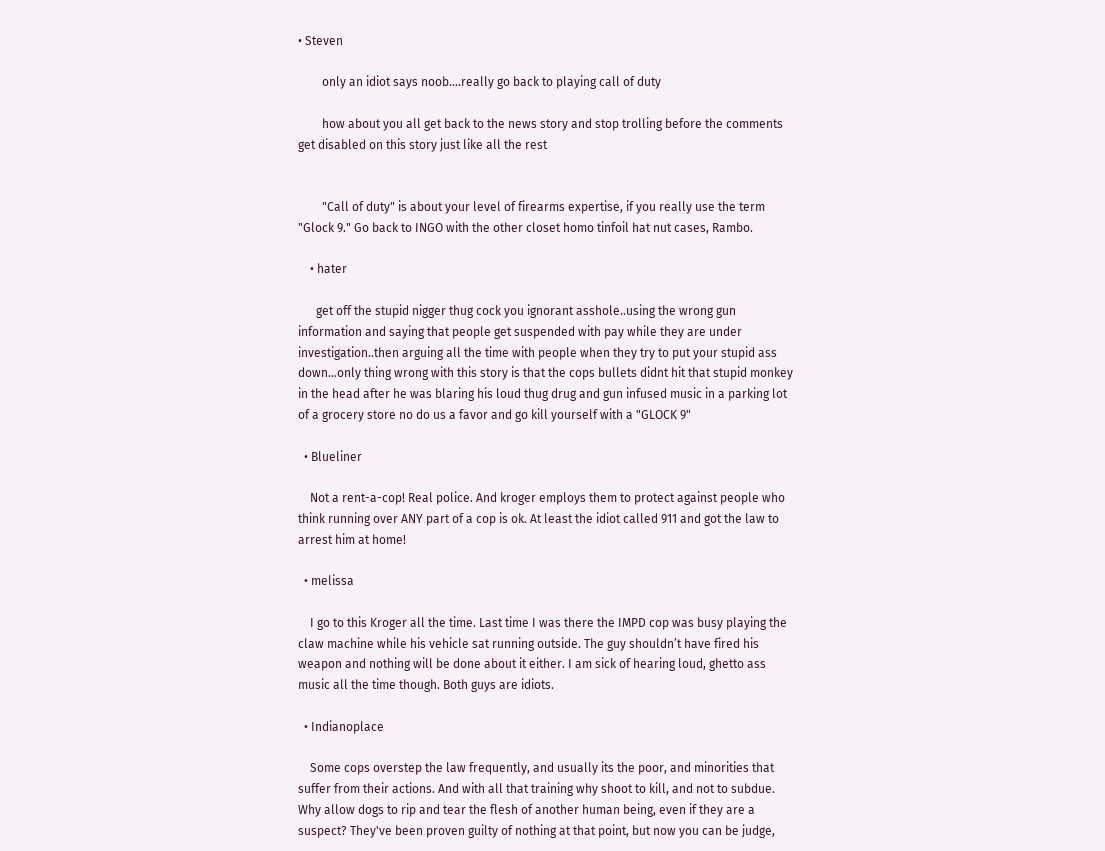• Steven

        only an idiot says noob….really go back to playing call of duty

        how about you all get back to the news story and stop trolling before the comments get disabled on this story just like all the rest


        "Call of duty" is about your level of firearms expertise, if you really use the term "Glock 9." Go back to INGO with the other closet homo tinfoil hat nut cases, Rambo.

    • hater

      get off the stupid nigger thug cock you ignorant asshole..using the wrong gun information and saying that people get suspended with pay while they are under investigation..then arguing all the time with people when they try to put your stupid ass down…only thing wrong with this story is that the cops bullets didnt hit that stupid monkey in the head after he was blaring his loud thug drug and gun infused music in a parking lot of a grocery store no do us a favor and go kill yourself with a "GLOCK 9"

  • Blueliner

    Not a rent-a-cop! Real police. And kroger employs them to protect against people who think running over ANY part of a cop is ok. At least the idiot called 911 and got the law to arrest him at home!

  • melissa

    I go to this Kroger all the time. Last time I was there the IMPD cop was busy playing the claw machine while his vehicle sat running outside. The guy shouldn’t have fired his weapon and nothing will be done about it either. I am sick of hearing loud, ghetto ass music all the time though. Both guys are idiots.

  • Indianoplace

    Some cops overstep the law frequently, and usually its the poor, and minorities that suffer from their actions. And with all that training why shoot to kill, and not to subdue. Why allow dogs to rip and tear the flesh of another human being, even if they are a suspect? They've been proven guilty of nothing at that point, but now you can be judge,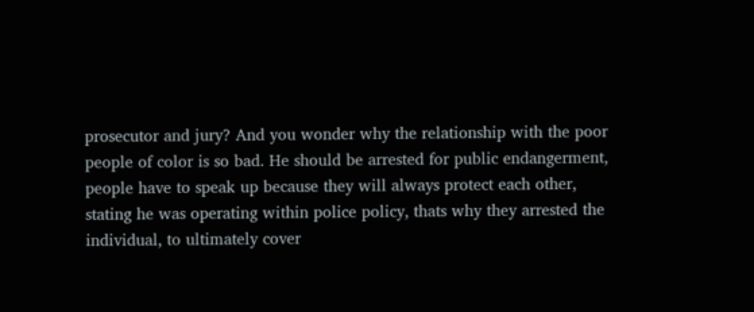prosecutor and jury? And you wonder why the relationship with the poor people of color is so bad. He should be arrested for public endangerment, people have to speak up because they will always protect each other, stating he was operating within police policy, thats why they arrested the individual, to ultimately cover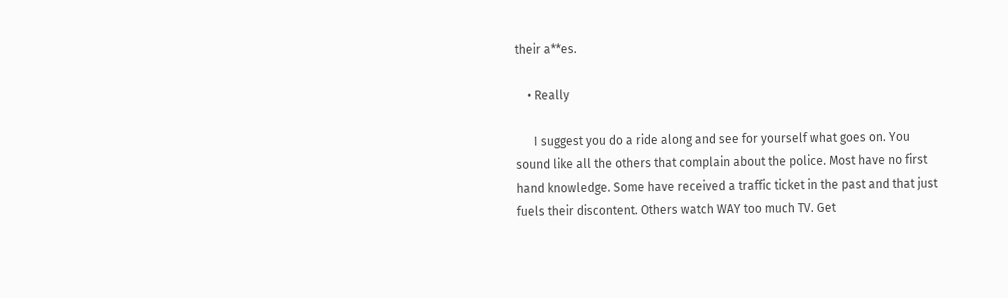their a**es.

    • Really

      I suggest you do a ride along and see for yourself what goes on. You sound like all the others that complain about the police. Most have no first hand knowledge. Some have received a traffic ticket in the past and that just fuels their discontent. Others watch WAY too much TV. Get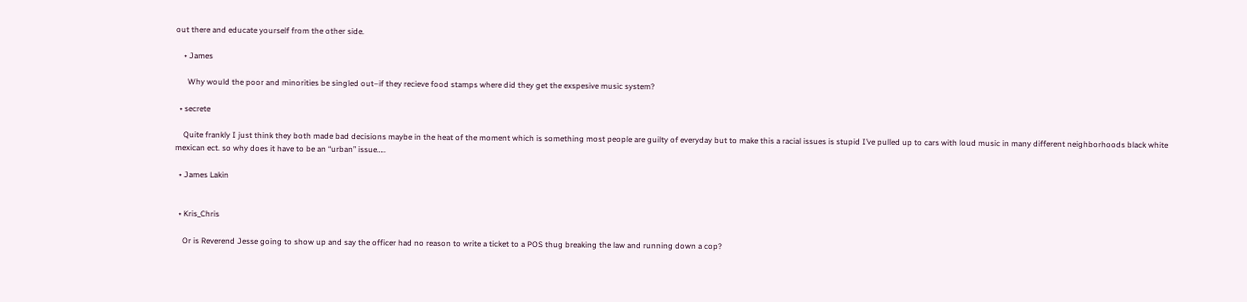out there and educate yourself from the other side.

    • James

      Why would the poor and minorities be singled out–if they recieve food stamps where did they get the exspesive music system?

  • secrete

    Quite frankly I just think they both made bad decisions maybe in the heat of the moment which is something most people are guilty of everyday but to make this a racial issues is stupid I’ve pulled up to cars with loud music in many different neighborhoods black white mexican ect. so why does it have to be an “urban” issue…..

  • James Lakin


  • Kris_Chris

    Or is Reverend Jesse going to show up and say the officer had no reason to write a ticket to a POS thug breaking the law and running down a cop?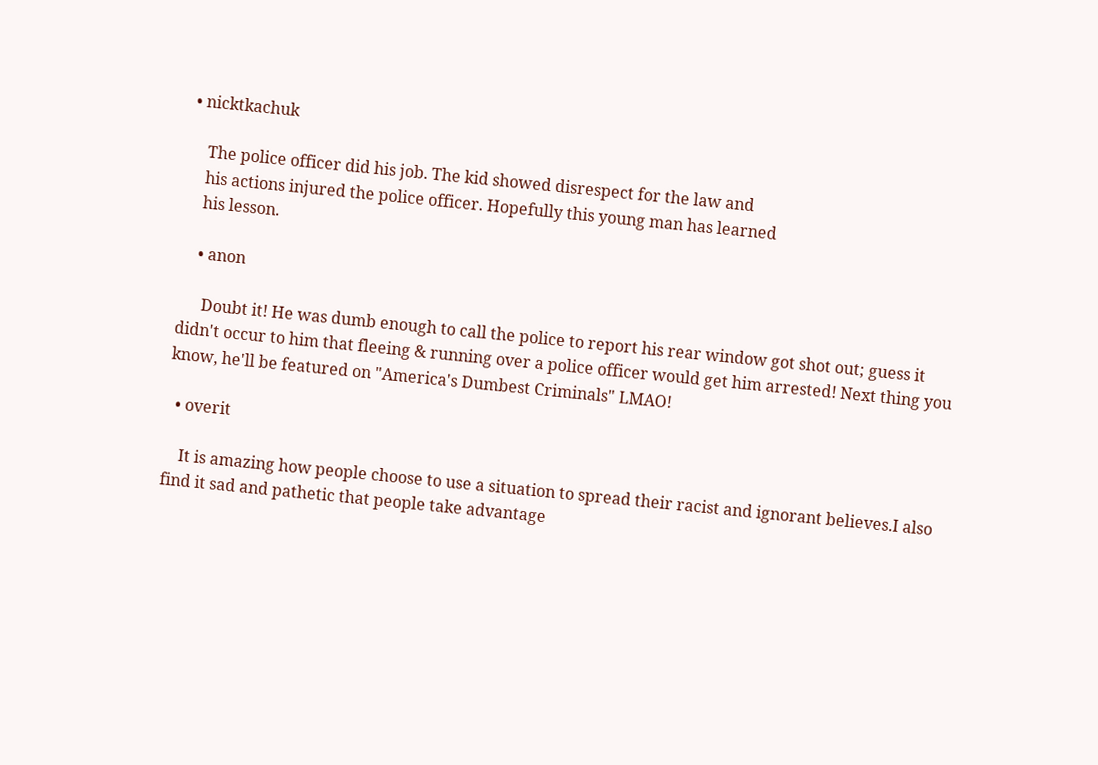• nicktkachuk

    The police officer did his job. The kid showed disrespect for the law and
    his actions injured the police officer. Hopefully this young man has learned
    his lesson.

    • anon

      Doubt it! He was dumb enough to call the police to report his rear window got shot out; guess it didn't occur to him that fleeing & running over a police officer would get him arrested! Next thing you know, he'll be featured on "America's Dumbest Criminals" LMAO!

  • overit

    It is amazing how people choose to use a situation to spread their racist and ignorant believes.I also find it sad and pathetic that people take advantage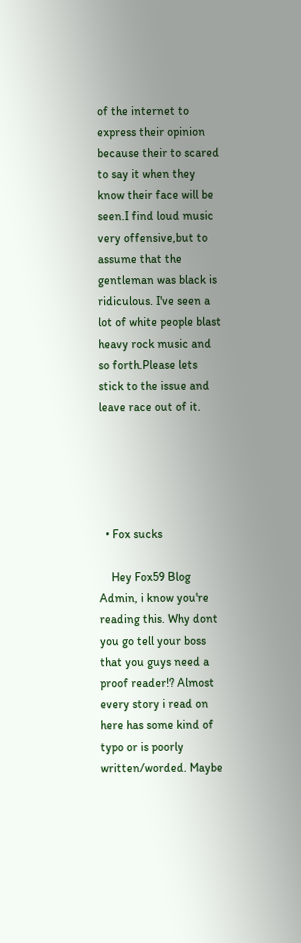of the internet to express their opinion because their to scared to say it when they know their face will be seen.I find loud music very offensive,but to assume that the gentleman was black is ridiculous. I've seen a lot of white people blast heavy rock music and so forth.Please lets stick to the issue and leave race out of it.





  • Fox sucks

    Hey Fox59 Blog Admin, i know you're reading this. Why dont you go tell your boss that you guys need a proof reader!? Almost every story i read on here has some kind of typo or is poorly written/worded. Maybe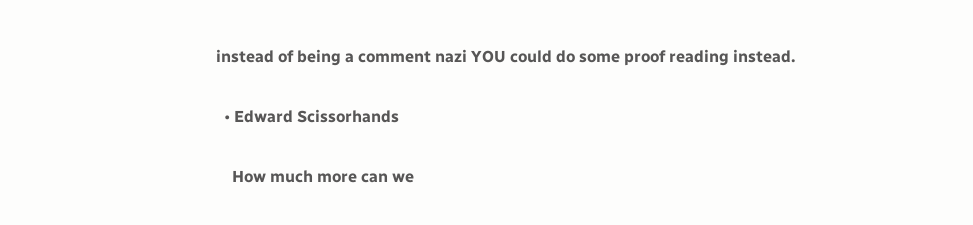instead of being a comment nazi YOU could do some proof reading instead.

  • Edward Scissorhands

    How much more can we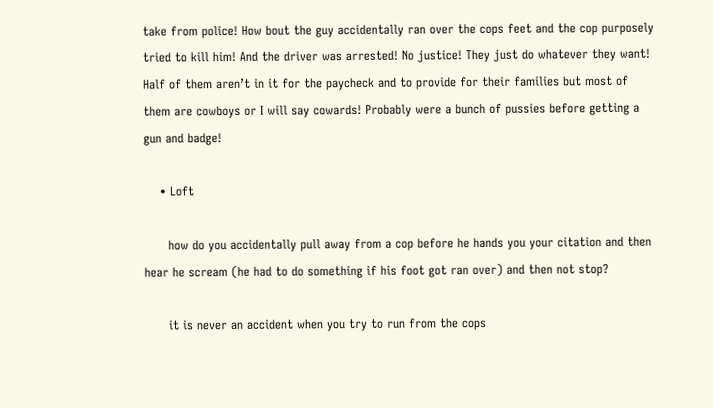take from police! How bout the guy accidentally ran over the cops feet and the cop purposely tried to kill him! And the driver was arrested! No justice! They just do whatever they want! Half of them aren’t in it for the paycheck and to provide for their families but most of them are cowboys or I will say cowards! Probably were a bunch of pussies before getting a gun and badge!

    • Loft

      how do you accidentally pull away from a cop before he hands you your citation and then hear he scream (he had to do something if his foot got ran over) and then not stop?

      it is never an accident when you try to run from the cops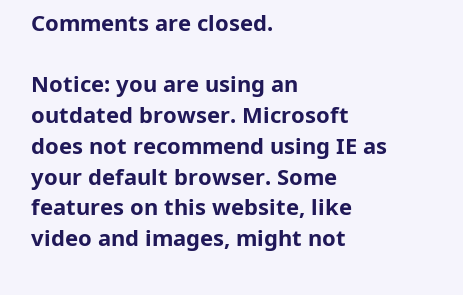Comments are closed.

Notice: you are using an outdated browser. Microsoft does not recommend using IE as your default browser. Some features on this website, like video and images, might not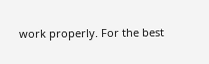work properly. For the best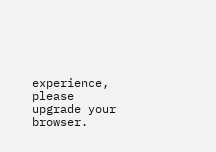experience, please upgrade your browser.